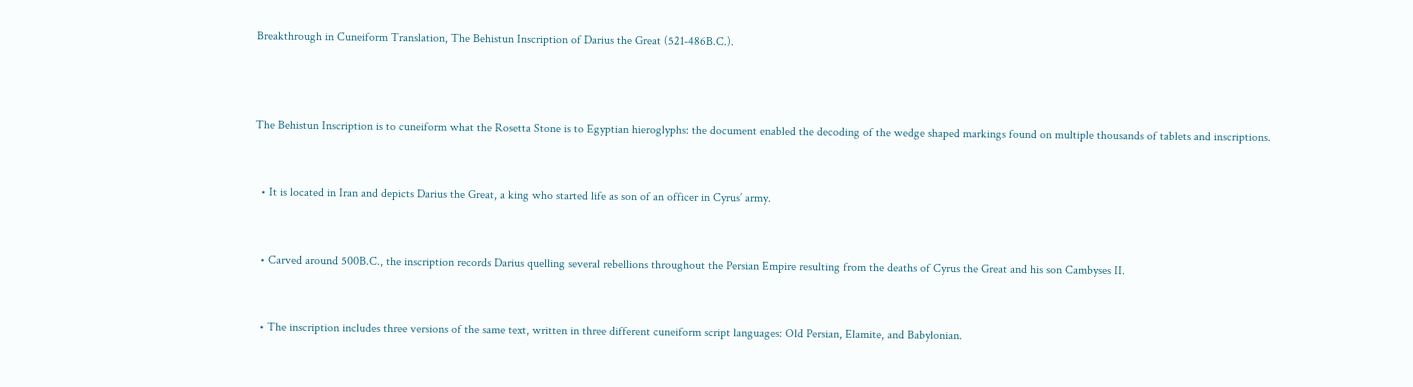Breakthrough in Cuneiform Translation, The Behistun Inscription of Darius the Great (521-486B.C.).



The Behistun Inscription is to cuneiform what the Rosetta Stone is to Egyptian hieroglyphs: the document enabled the decoding of the wedge shaped markings found on multiple thousands of tablets and inscriptions.


  • It is located in Iran and depicts Darius the Great, a king who started life as son of an officer in Cyrus’ army.


  • Carved around 500B.C., the inscription records Darius quelling several rebellions throughout the Persian Empire resulting from the deaths of Cyrus the Great and his son Cambyses II.


  • The inscription includes three versions of the same text, written in three different cuneiform script languages: Old Persian, Elamite, and Babylonian.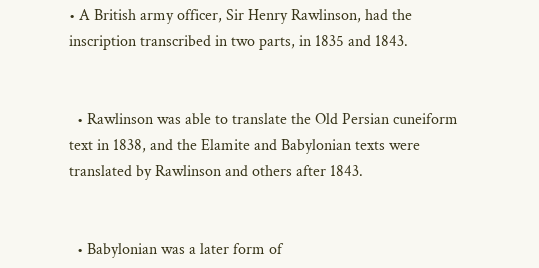• A British army officer, Sir Henry Rawlinson, had the inscription transcribed in two parts, in 1835 and 1843.


  • Rawlinson was able to translate the Old Persian cuneiform text in 1838, and the Elamite and Babylonian texts were translated by Rawlinson and others after 1843.


  • Babylonian was a later form of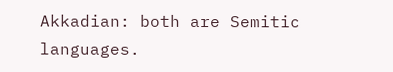Akkadian: both are Semitic languages.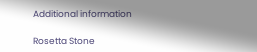Additional information

Rosetta Stone